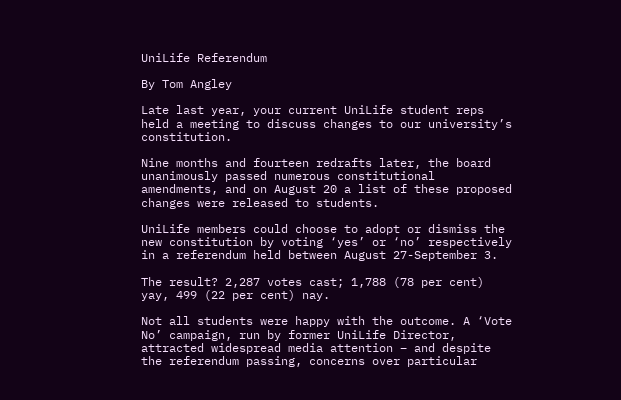UniLife Referendum

By Tom Angley

Late last year, your current UniLife student reps held a meeting to discuss changes to our university’s constitution.

Nine months and fourteen redrafts later, the board unanimously passed numerous constitutional amendments, and on August 20 a list of these proposed changes were released to students.

UniLife members could choose to adopt or dismiss the new constitution by voting ‘yes’ or ‘no’ respectively in a referendum held between August 27-September 3.

The result? 2,287 votes cast; 1,788 (78 per cent) yay, 499 (22 per cent) nay.

Not all students were happy with the outcome. A ‘Vote No’ campaign, run by former UniLife Director, attracted widespread media attention – and despite the referendum passing, concerns over particular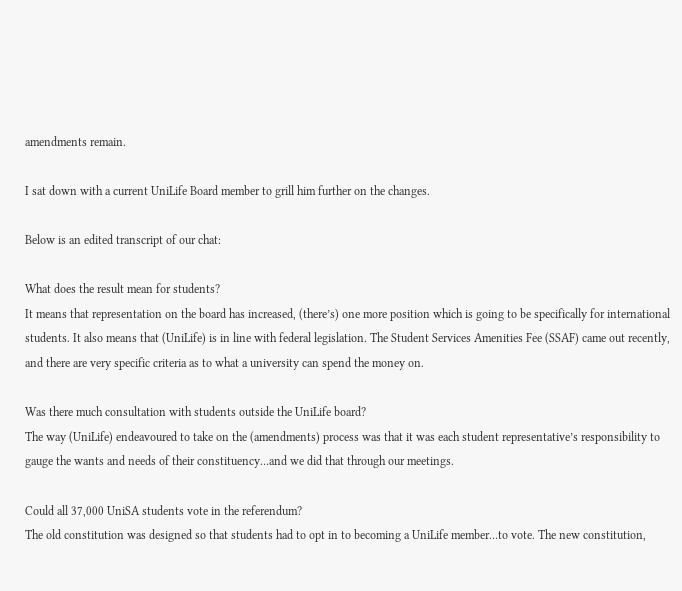amendments remain.

I sat down with a current UniLife Board member to grill him further on the changes.

Below is an edited transcript of our chat:

What does the result mean for students?
It means that representation on the board has increased, (there’s) one more position which is going to be specifically for international students. It also means that (UniLife) is in line with federal legislation. The Student Services Amenities Fee (SSAF) came out recently, and there are very specific criteria as to what a university can spend the money on.

Was there much consultation with students outside the UniLife board?
The way (UniLife) endeavoured to take on the (amendments) process was that it was each student representative’s responsibility to gauge the wants and needs of their constituency…and we did that through our meetings.

Could all 37,000 UniSA students vote in the referendum?
The old constitution was designed so that students had to opt in to becoming a UniLife member…to vote. The new constitution,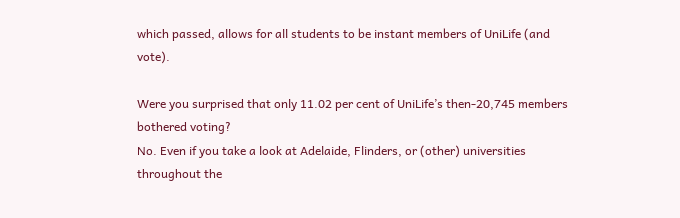which passed, allows for all students to be instant members of UniLife (and vote).

Were you surprised that only 11.02 per cent of UniLife’s then-20,745 members bothered voting?
No. Even if you take a look at Adelaide, Flinders, or (other) universities throughout the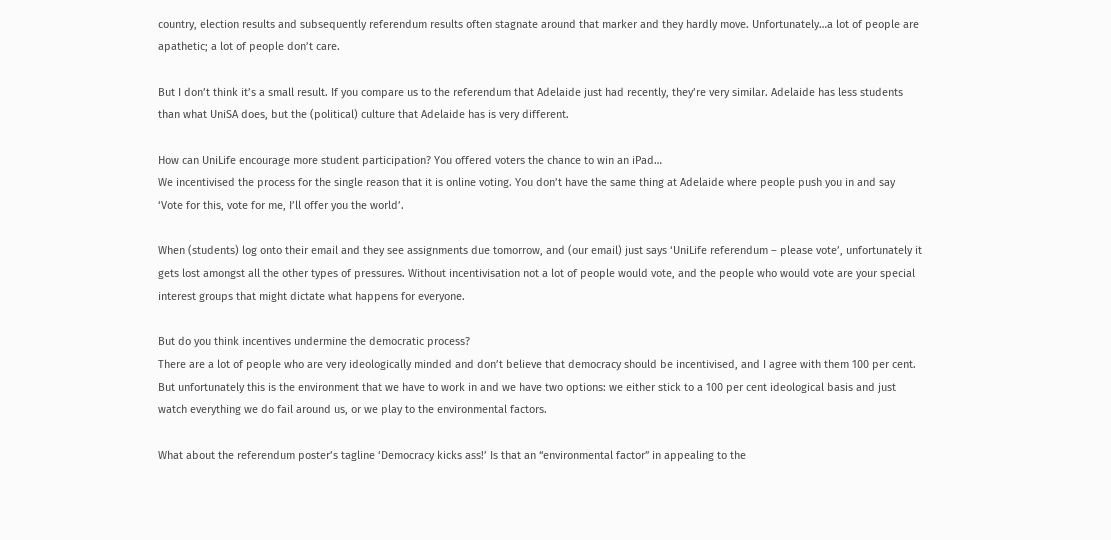country, election results and subsequently referendum results often stagnate around that marker and they hardly move. Unfortunately…a lot of people are apathetic; a lot of people don’t care.

But I don’t think it’s a small result. If you compare us to the referendum that Adelaide just had recently, they’re very similar. Adelaide has less students than what UniSA does, but the (political) culture that Adelaide has is very different.

How can UniLife encourage more student participation? You offered voters the chance to win an iPad…
We incentivised the process for the single reason that it is online voting. You don’t have the same thing at Adelaide where people push you in and say ‘Vote for this, vote for me, I’ll offer you the world’.

When (students) log onto their email and they see assignments due tomorrow, and (our email) just says ‘UniLife referendum – please vote’, unfortunately it gets lost amongst all the other types of pressures. Without incentivisation not a lot of people would vote, and the people who would vote are your special interest groups that might dictate what happens for everyone.

But do you think incentives undermine the democratic process?
There are a lot of people who are very ideologically minded and don’t believe that democracy should be incentivised, and I agree with them 100 per cent. But unfortunately this is the environment that we have to work in and we have two options: we either stick to a 100 per cent ideological basis and just watch everything we do fail around us, or we play to the environmental factors.

What about the referendum poster’s tagline ‘Democracy kicks ass!’ Is that an “environmental factor” in appealing to the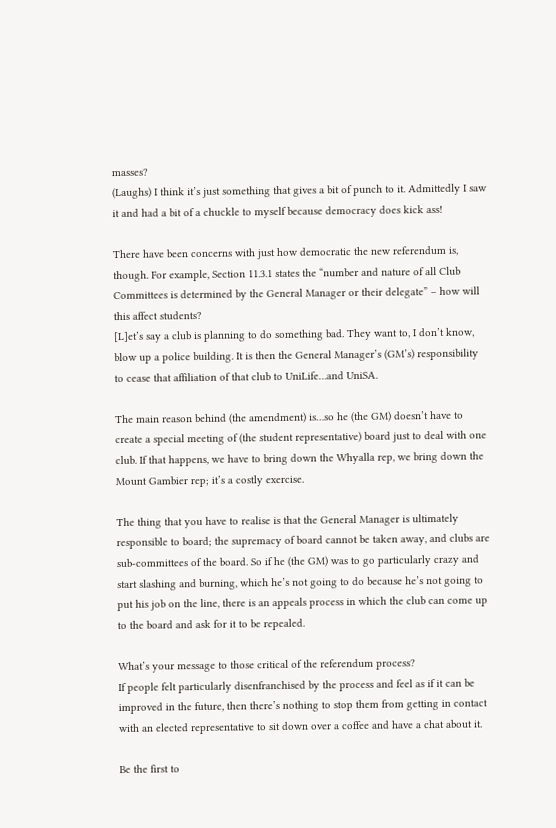masses?
(Laughs) I think it’s just something that gives a bit of punch to it. Admittedly I saw it and had a bit of a chuckle to myself because democracy does kick ass!

There have been concerns with just how democratic the new referendum is, though. For example, Section 11.3.1 states the “number and nature of all Club Committees is determined by the General Manager or their delegate” – how will this affect students?
[L]et’s say a club is planning to do something bad. They want to, I don’t know, blow up a police building. It is then the General Manager’s (GM’s) responsibility to cease that affiliation of that club to UniLife…and UniSA.

The main reason behind (the amendment) is…so he (the GM) doesn’t have to create a special meeting of (the student representative) board just to deal with one club. If that happens, we have to bring down the Whyalla rep, we bring down the Mount Gambier rep; it’s a costly exercise.

The thing that you have to realise is that the General Manager is ultimately responsible to board; the supremacy of board cannot be taken away, and clubs are sub-committees of the board. So if he (the GM) was to go particularly crazy and start slashing and burning, which he’s not going to do because he’s not going to put his job on the line, there is an appeals process in which the club can come up to the board and ask for it to be repealed.

What’s your message to those critical of the referendum process?
If people felt particularly disenfranchised by the process and feel as if it can be improved in the future, then there’s nothing to stop them from getting in contact with an elected representative to sit down over a coffee and have a chat about it.

Be the first to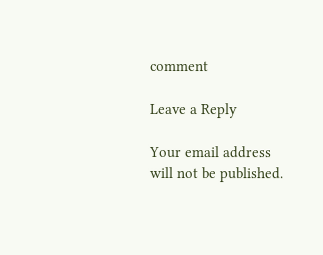comment

Leave a Reply

Your email address will not be published.